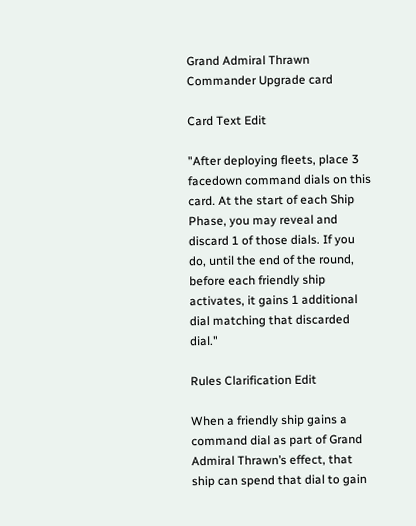Grand Admiral Thrawn Commander Upgrade card

Card Text Edit

"After deploying fleets, place 3 facedown command dials on this card. At the start of each Ship Phase, you may reveal and discard 1 of those dials. If you do, until the end of the round, before each friendly ship activates, it gains 1 additional dial matching that discarded dial."

Rules Clarification Edit

When a friendly ship gains a command dial as part of Grand Admiral Thrawn’s effect, that ship can spend that dial to gain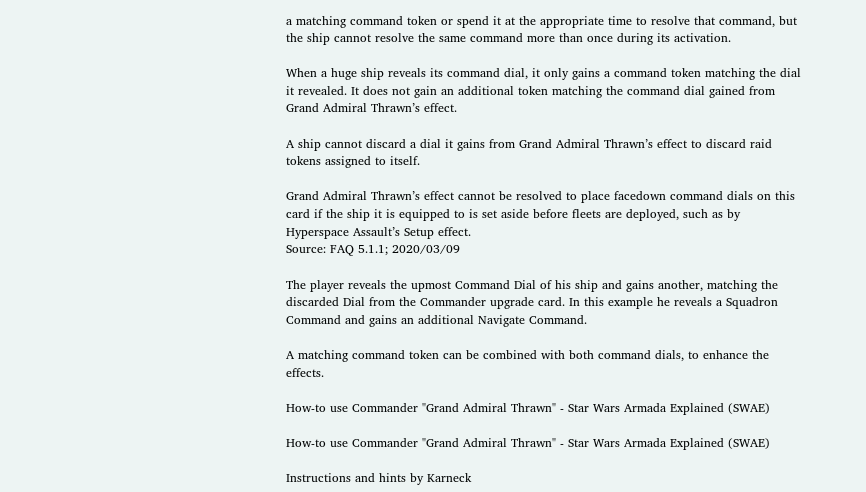a matching command token or spend it at the appropriate time to resolve that command, but the ship cannot resolve the same command more than once during its activation.

When a huge ship reveals its command dial, it only gains a command token matching the dial it revealed. It does not gain an additional token matching the command dial gained from Grand Admiral Thrawn’s effect.

A ship cannot discard a dial it gains from Grand Admiral Thrawn’s effect to discard raid tokens assigned to itself.

Grand Admiral Thrawn’s effect cannot be resolved to place facedown command dials on this card if the ship it is equipped to is set aside before fleets are deployed, such as by Hyperspace Assault’s Setup effect.
Source: FAQ 5.1.1; 2020/03/09

The player reveals the upmost Command Dial of his ship and gains another, matching the discarded Dial from the Commander upgrade card. In this example he reveals a Squadron Command and gains an additional Navigate Command.

A matching command token can be combined with both command dials, to enhance the effects.

How-to use Commander "Grand Admiral Thrawn" - Star Wars Armada Explained (SWAE)

How-to use Commander "Grand Admiral Thrawn" - Star Wars Armada Explained (SWAE)

Instructions and hints by Karneck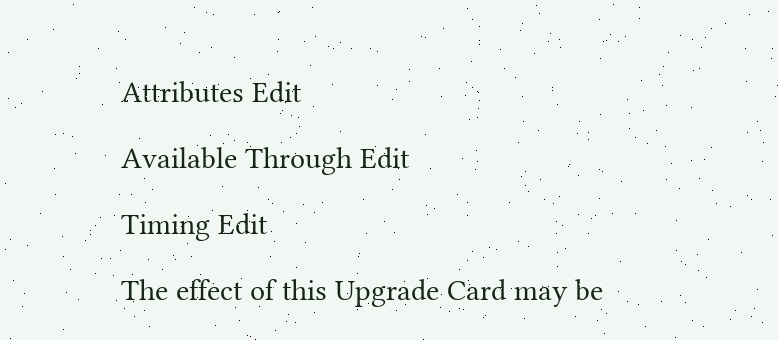Attributes Edit

Available Through Edit

Timing Edit

The effect of this Upgrade Card may be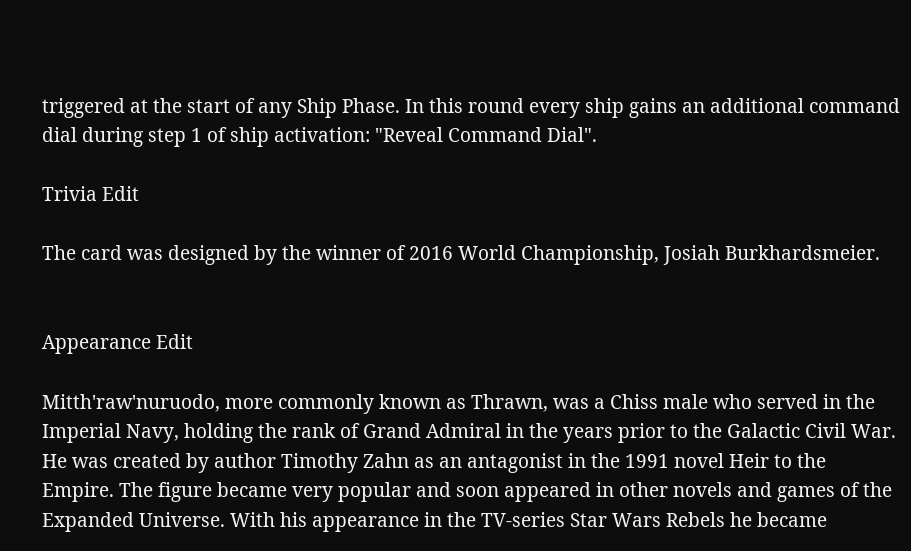triggered at the start of any Ship Phase. In this round every ship gains an additional command dial during step 1 of ship activation: "Reveal Command Dial".

Trivia Edit

The card was designed by the winner of 2016 World Championship, Josiah Burkhardsmeier.


Appearance Edit

Mitth'raw'nuruodo, more commonly known as Thrawn, was a Chiss male who served in the Imperial Navy, holding the rank of Grand Admiral in the years prior to the Galactic Civil War. He was created by author Timothy Zahn as an antagonist in the 1991 novel Heir to the Empire. The figure became very popular and soon appeared in other novels and games of the Expanded Universe. With his appearance in the TV-series Star Wars Rebels he became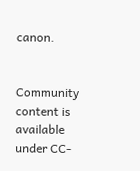canon.


Community content is available under CC-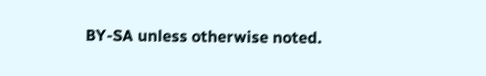BY-SA unless otherwise noted.